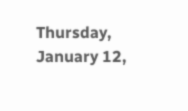Thursday, January 12,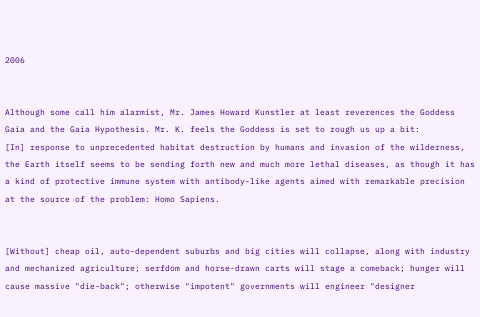2006


Although some call him alarmist, Mr. James Howard Kunstler at least reverences the Goddess Gaia and the Gaia Hypothesis. Mr. K. feels the Goddess is set to rough us up a bit:
[In] response to unprecedented habitat destruction by humans and invasion of the wilderness, the Earth itself seems to be sending forth new and much more lethal diseases, as though it has a kind of protective immune system with antibody-like agents aimed with remarkable precision at the source of the problem: Homo Sapiens.


[Without] cheap oil, auto-dependent suburbs and big cities will collapse, along with industry and mechanized agriculture; serfdom and horse-drawn carts will stage a comeback; hunger will cause massive "die-back"; otherwise "impotent" governments will engineer "designer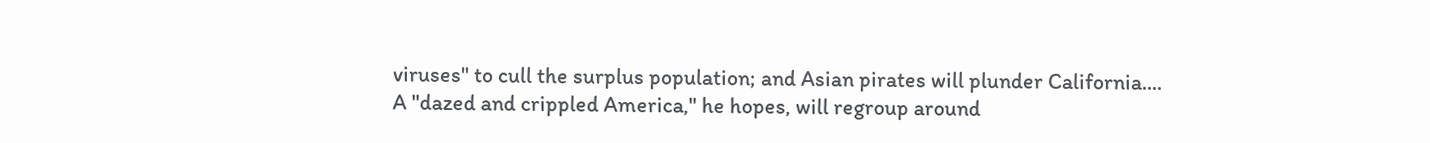viruses" to cull the surplus population; and Asian pirates will plunder California.... A "dazed and crippled America," he hopes, will regroup around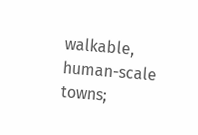walkable, human-scale towns;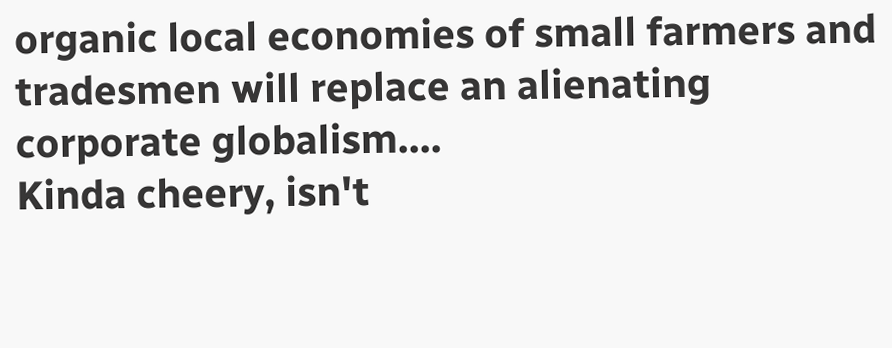organic local economies of small farmers and tradesmen will replace an alienating corporate globalism....
Kinda cheery, isn't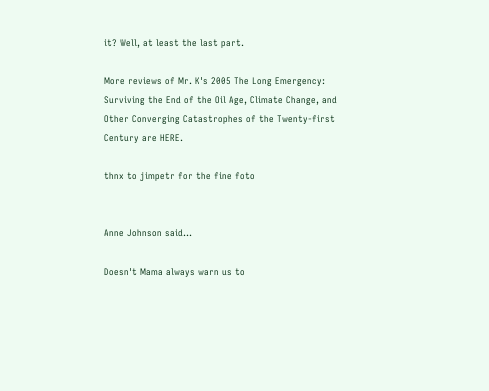it? Well, at least the last part.

More reviews of Mr. K's 2005 The Long Emergency: Surviving the End of the Oil Age, Climate Change, and Other Converging Catastrophes of the Twenty-first Century are HERE.

thnx to jimpetr for the fine foto


Anne Johnson said...

Doesn't Mama always warn us to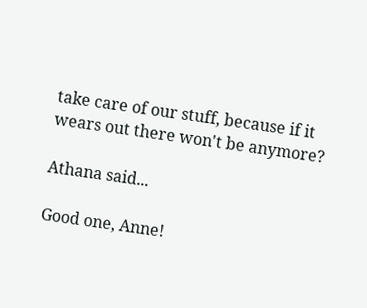take care of our stuff, because if it wears out there won't be anymore?

Athana said...

Good one, Anne!